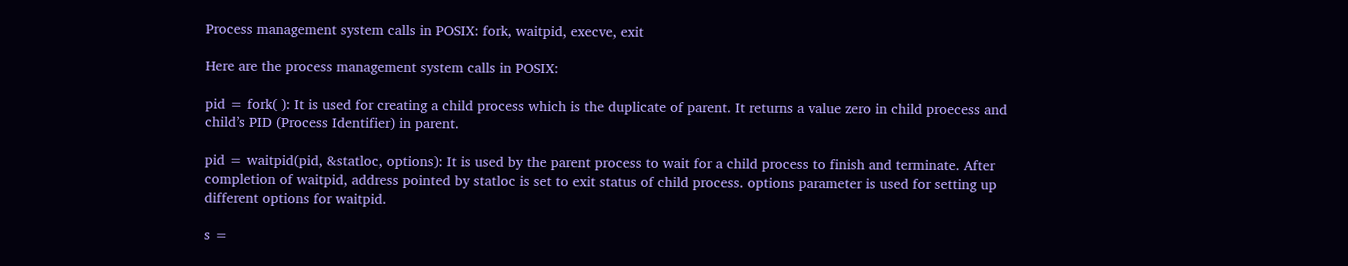Process management system calls in POSIX: fork, waitpid, execve, exit

Here are the process management system calls in POSIX:

pid = fork( ): It is used for creating a child process which is the duplicate of parent. It returns a value zero in child proecess and child’s PID (Process Identifier) in parent.

pid = waitpid(pid, &statloc, options): It is used by the parent process to wait for a child process to finish and terminate. After completion of waitpid, address pointed by statloc is set to exit status of child process. options parameter is used for setting up different options for waitpid.

s =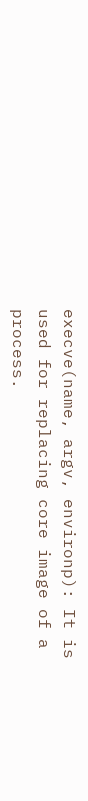execve(name, argv, environp): It is used for replacing core image of a process.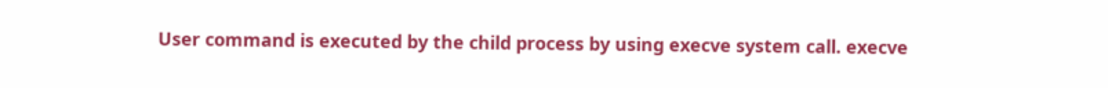User command is executed by the child process by using execve system call. execve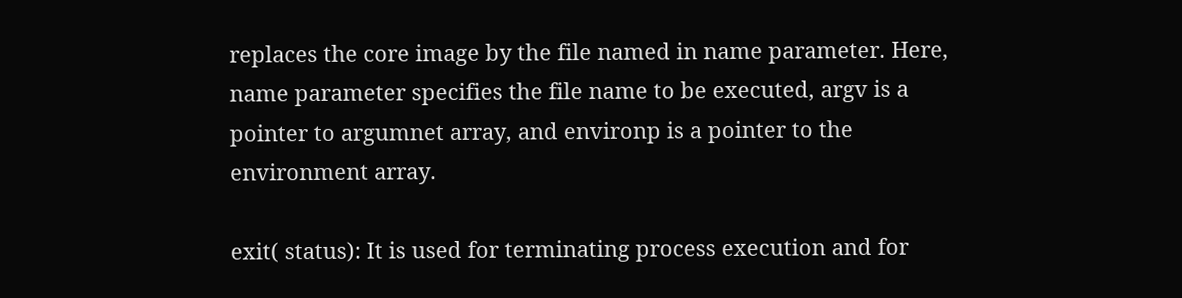replaces the core image by the file named in name parameter. Here, name parameter specifies the file name to be executed, argv is a pointer to argumnet array, and environp is a pointer to the environment array.

exit( status): It is used for terminating process execution and for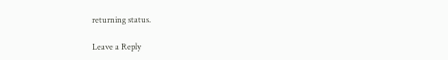returning status.

Leave a Reply